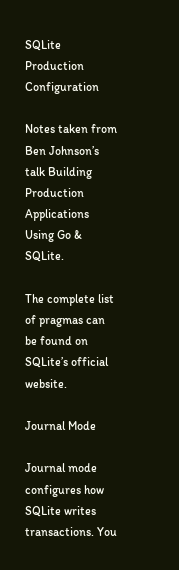SQLite Production Configuration

Notes taken from Ben Johnson’s talk Building Production Applications Using Go & SQLite.

The complete list of pragmas can be found on SQLite’s official website.

Journal Mode

Journal mode configures how SQLite writes transactions. You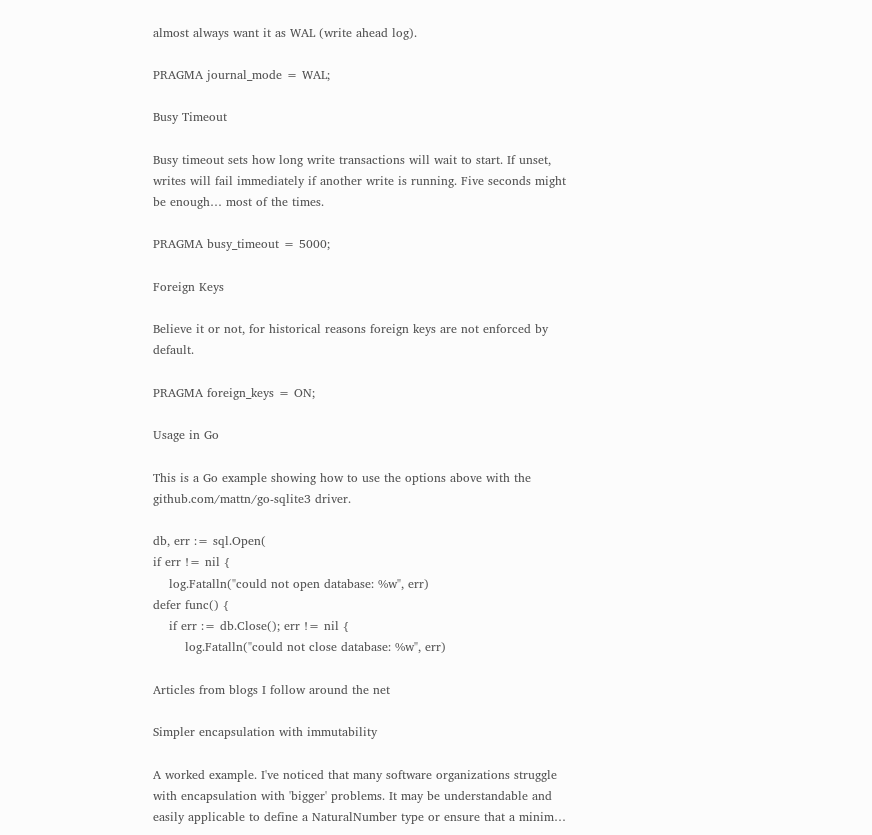almost always want it as WAL (write ahead log).

PRAGMA journal_mode = WAL;

Busy Timeout

Busy timeout sets how long write transactions will wait to start. If unset, writes will fail immediately if another write is running. Five seconds might be enough… most of the times.

PRAGMA busy_timeout = 5000;

Foreign Keys

Believe it or not, for historical reasons foreign keys are not enforced by default.

PRAGMA foreign_keys = ON;

Usage in Go

This is a Go example showing how to use the options above with the github.com/mattn/go-sqlite3 driver.

db, err := sql.Open(
if err != nil {
    log.Fatalln("could not open database: %w", err)
defer func() {
    if err := db.Close(); err != nil {
        log.Fatalln("could not close database: %w", err)

Articles from blogs I follow around the net

Simpler encapsulation with immutability

A worked example. I've noticed that many software organizations struggle with encapsulation with 'bigger' problems. It may be understandable and easily applicable to define a NaturalNumber type or ensure that a minim…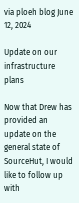via ploeh blog June 12, 2024

Update on our infrastructure plans

Now that Drew has provided an update on the general state of SourceHut, I would like to follow up with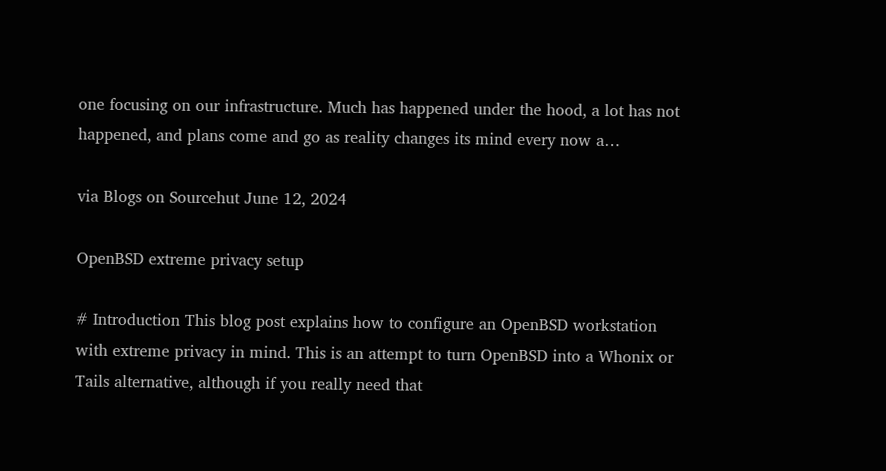one focusing on our infrastructure. Much has happened under the hood, a lot has not happened, and plans come and go as reality changes its mind every now a…

via Blogs on Sourcehut June 12, 2024

OpenBSD extreme privacy setup

# Introduction This blog post explains how to configure an OpenBSD workstation with extreme privacy in mind. This is an attempt to turn OpenBSD into a Whonix or Tails alternative, although if you really need that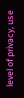level of privacy, use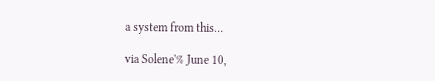a system from this…

via Solene'% June 10,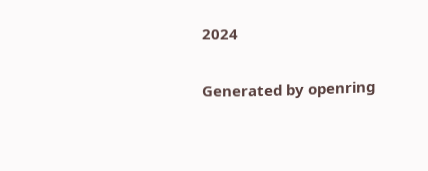2024

Generated by openring